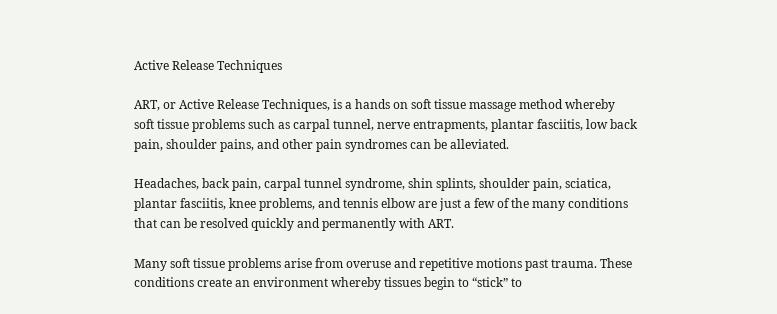Active Release Techniques

ART, or Active Release Techniques, is a hands on soft tissue massage method whereby soft tissue problems such as carpal tunnel, nerve entrapments, plantar fasciitis, low back pain, shoulder pains, and other pain syndromes can be alleviated.

Headaches, back pain, carpal tunnel syndrome, shin splints, shoulder pain, sciatica, plantar fasciitis, knee problems, and tennis elbow are just a few of the many conditions that can be resolved quickly and permanently with ART.

Many soft tissue problems arise from overuse and repetitive motions past trauma. These conditions create an environment whereby tissues begin to “stick” to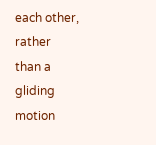each other, rather than a gliding motion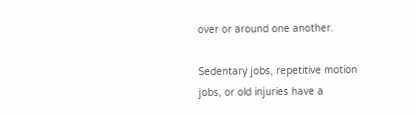over or around one another.

Sedentary jobs, repetitive motion jobs, or old injuries have a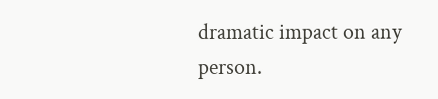dramatic impact on any person.